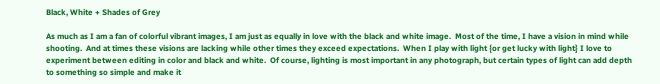Black, White + Shades of Grey

As much as I am a fan of colorful vibrant images, I am just as equally in love with the black and white image.  Most of the time, I have a vision in mind while shooting.  And at times these visions are lacking while other times they exceed expectations.  When I play with light {or get lucky with light} I love to experiment between editing in color and black and white.  Of course, lighting is most important in any photograph, but certain types of light can add depth to something so simple and make it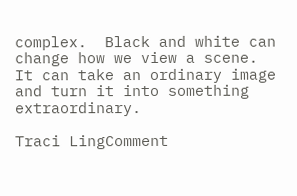complex.  Black and white can change how we view a scene.  It can take an ordinary image and turn it into something extraordinary.

Traci LingComment